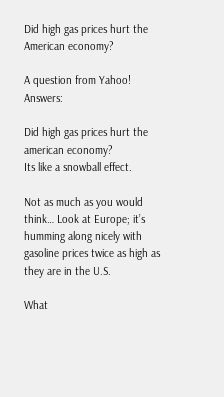Did high gas prices hurt the American economy?

A question from Yahoo! Answers:

Did high gas prices hurt the american economy?
Its like a snowball effect.

Not as much as you would think… Look at Europe; it’s humming along nicely with gasoline prices twice as high as they are in the U.S.

What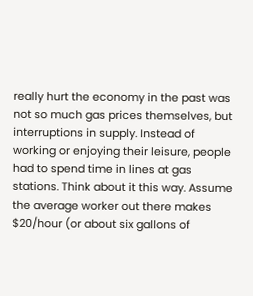really hurt the economy in the past was not so much gas prices themselves, but interruptions in supply. Instead of working or enjoying their leisure, people had to spend time in lines at gas stations. Think about it this way. Assume the average worker out there makes $20/hour (or about six gallons of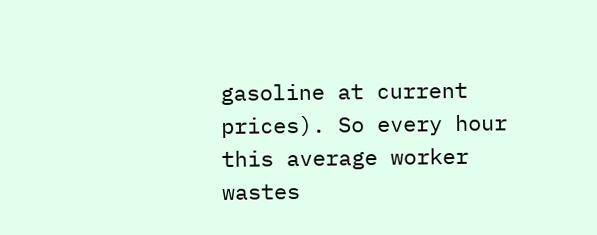gasoline at current prices). So every hour this average worker wastes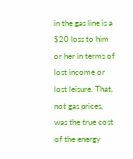in the gas line is a $20 loss to him or her in terms of lost income or lost leisure. That, not gas prices, was the true cost of the energy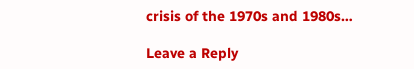crisis of the 1970s and 1980s…

Leave a Reply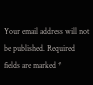Your email address will not be published. Required fields are marked *